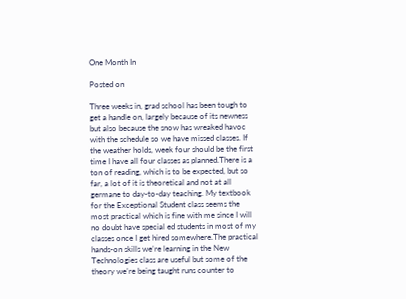One Month In

Posted on

Three weeks in, grad school has been tough to get a handle on, largely because of its newness but also because the snow has wreaked havoc with the schedule so we have missed classes. If the weather holds, week four should be the first time I have all four classes as planned.There is a ton of reading, which is to be expected, but so far, a lot of it is theoretical and not at all germane to day-to-day teaching. My textbook for the Exceptional Student class seems the most practical which is fine with me since I will no doubt have special ed students in most of my classes once I get hired somewhere.The practical hands-on skills we’re learning in the New Technologies class are useful but some of the theory we’re being taught runs counter to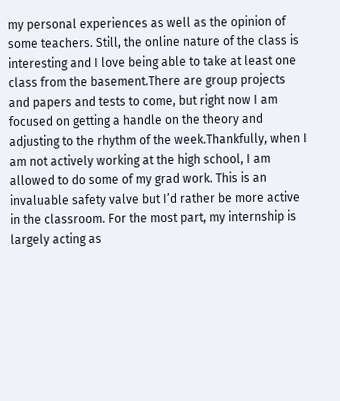my personal experiences as well as the opinion of some teachers. Still, the online nature of the class is interesting and I love being able to take at least one class from the basement.There are group projects and papers and tests to come, but right now I am focused on getting a handle on the theory and adjusting to the rhythm of the week.Thankfully, when I am not actively working at the high school, I am allowed to do some of my grad work. This is an invaluable safety valve but I’d rather be more active in the classroom. For the most part, my internship is largely acting as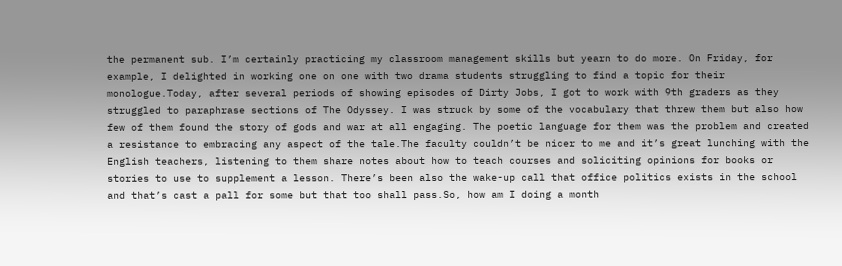the permanent sub. I’m certainly practicing my classroom management skills but yearn to do more. On Friday, for example, I delighted in working one on one with two drama students struggling to find a topic for their monologue.Today, after several periods of showing episodes of Dirty Jobs, I got to work with 9th graders as they struggled to paraphrase sections of The Odyssey. I was struck by some of the vocabulary that threw them but also how few of them found the story of gods and war at all engaging. The poetic language for them was the problem and created a resistance to embracing any aspect of the tale.The faculty couldn’t be nicer to me and it’s great lunching with the English teachers, listening to them share notes about how to teach courses and soliciting opinions for books or stories to use to supplement a lesson. There’s been also the wake-up call that office politics exists in the school and that’s cast a pall for some but that too shall pass.So, how am I doing a month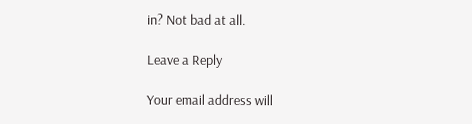in? Not bad at all.

Leave a Reply

Your email address will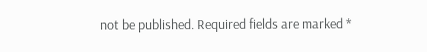not be published. Required fields are marked *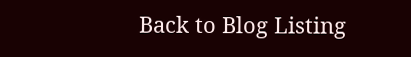Back to Blog Listing